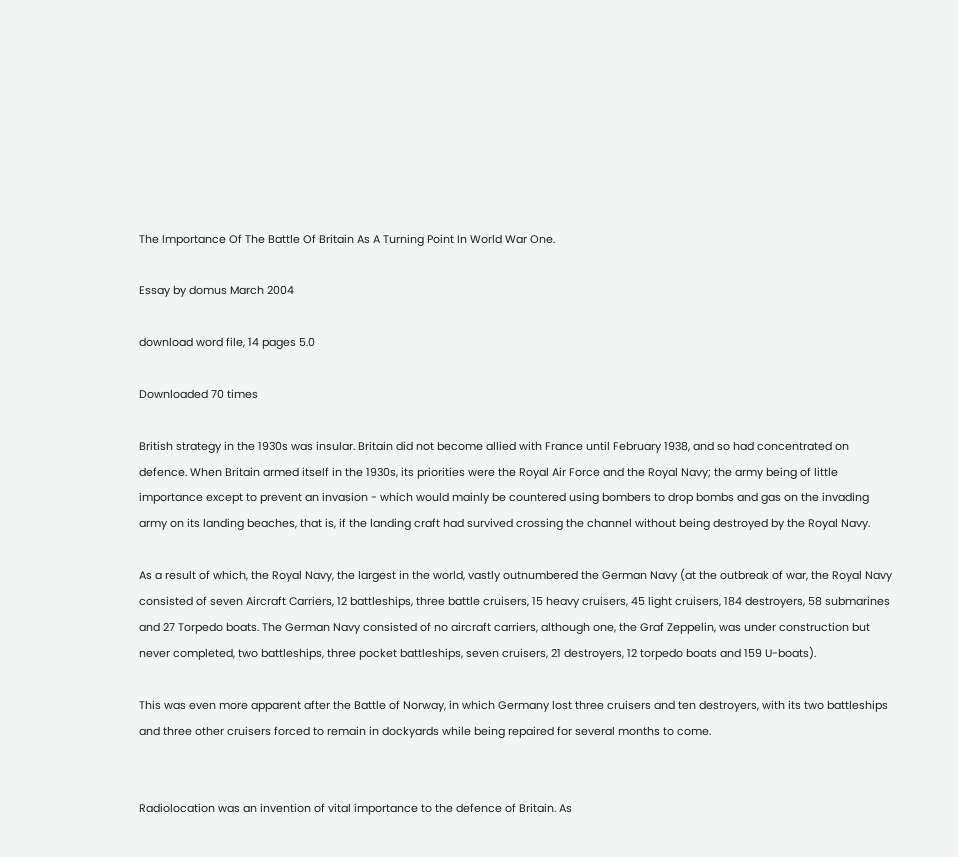The Importance Of The Battle Of Britain As A Turning Point In World War One.

Essay by domus March 2004

download word file, 14 pages 5.0

Downloaded 70 times

British strategy in the 1930s was insular. Britain did not become allied with France until February 1938, and so had concentrated on defence. When Britain armed itself in the 1930s, its priorities were the Royal Air Force and the Royal Navy; the army being of little importance except to prevent an invasion - which would mainly be countered using bombers to drop bombs and gas on the invading army on its landing beaches, that is, if the landing craft had survived crossing the channel without being destroyed by the Royal Navy.

As a result of which, the Royal Navy, the largest in the world, vastly outnumbered the German Navy (at the outbreak of war, the Royal Navy consisted of seven Aircraft Carriers, 12 battleships, three battle cruisers, 15 heavy cruisers, 45 light cruisers, 184 destroyers, 58 submarines and 27 Torpedo boats. The German Navy consisted of no aircraft carriers, although one, the Graf Zeppelin, was under construction but never completed, two battleships, three pocket battleships, seven cruisers, 21 destroyers, 12 torpedo boats and 159 U-boats).

This was even more apparent after the Battle of Norway, in which Germany lost three cruisers and ten destroyers, with its two battleships and three other cruisers forced to remain in dockyards while being repaired for several months to come.


Radiolocation was an invention of vital importance to the defence of Britain. As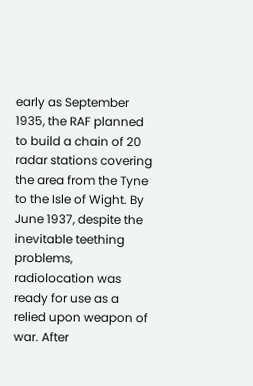early as September 1935, the RAF planned to build a chain of 20 radar stations covering the area from the Tyne to the Isle of Wight. By June 1937, despite the inevitable teething problems, radiolocation was ready for use as a relied upon weapon of war. After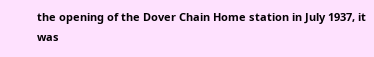the opening of the Dover Chain Home station in July 1937, it was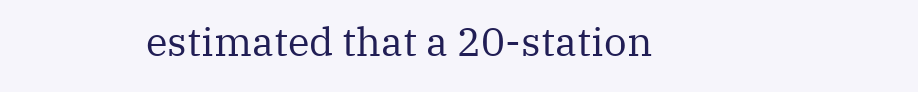estimated that a 20-station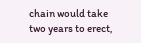chain would take two years to erect,